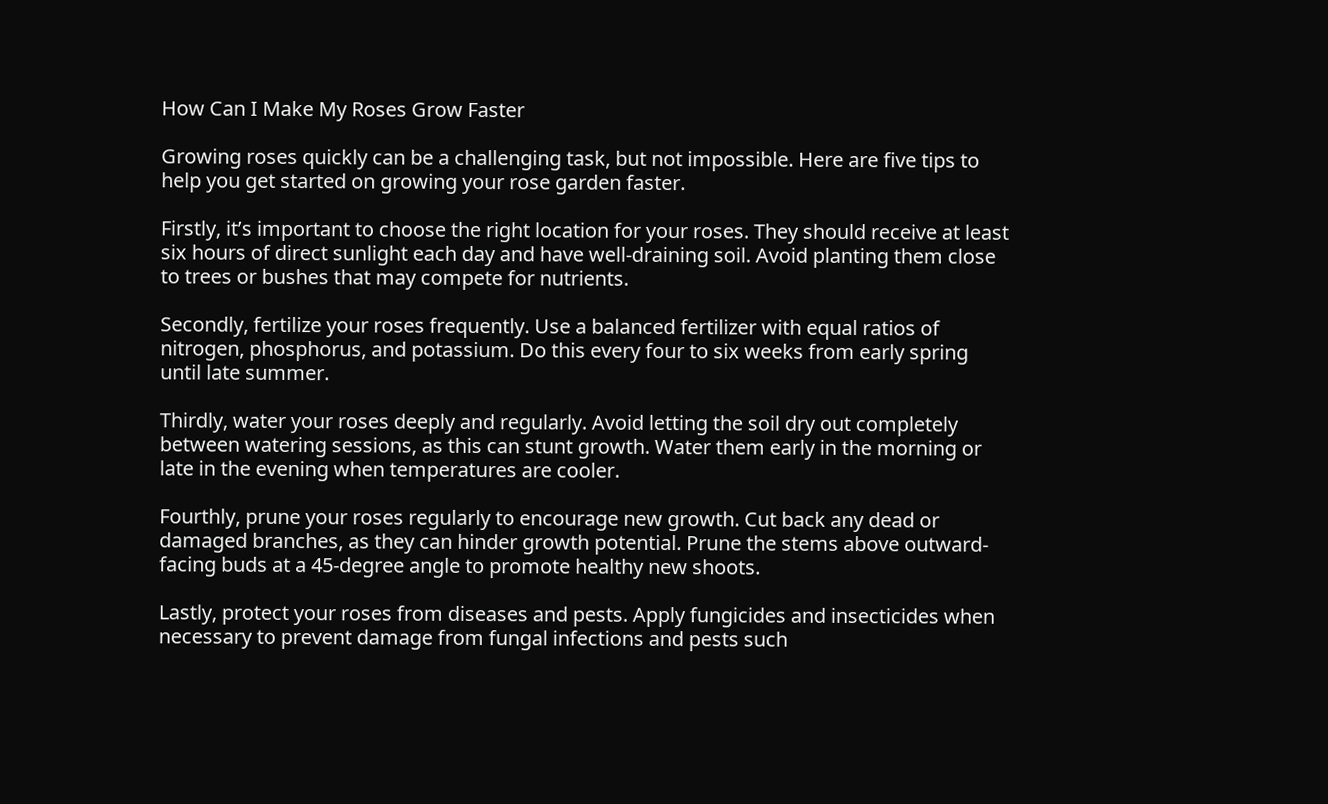How Can I Make My Roses Grow Faster

Growing roses quickly can be a challenging task, but not impossible. Here are five tips to help you get started on growing your rose garden faster.

Firstly, it’s important to choose the right location for your roses. They should receive at least six hours of direct sunlight each day and have well-draining soil. Avoid planting them close to trees or bushes that may compete for nutrients.

Secondly, fertilize your roses frequently. Use a balanced fertilizer with equal ratios of nitrogen, phosphorus, and potassium. Do this every four to six weeks from early spring until late summer.

Thirdly, water your roses deeply and regularly. Avoid letting the soil dry out completely between watering sessions, as this can stunt growth. Water them early in the morning or late in the evening when temperatures are cooler.

Fourthly, prune your roses regularly to encourage new growth. Cut back any dead or damaged branches, as they can hinder growth potential. Prune the stems above outward-facing buds at a 45-degree angle to promote healthy new shoots.

Lastly, protect your roses from diseases and pests. Apply fungicides and insecticides when necessary to prevent damage from fungal infections and pests such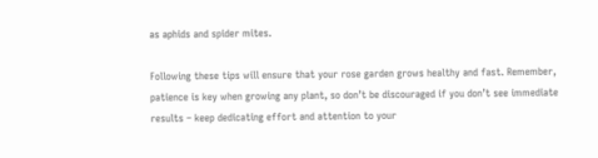as aphids and spider mites.

Following these tips will ensure that your rose garden grows healthy and fast. Remember, patience is key when growing any plant, so don’t be discouraged if you don’t see immediate results – keep dedicating effort and attention to your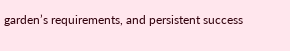garden’s requirements, and persistent success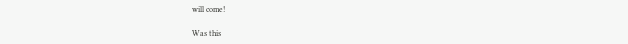will come!

Was this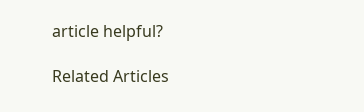article helpful?

Related Articles